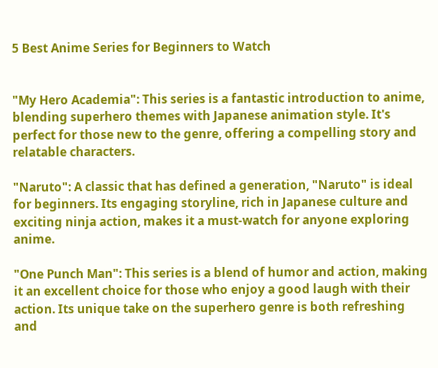5 Best Anime Series for Beginners to Watch


"My Hero Academia": This series is a fantastic introduction to anime, blending superhero themes with Japanese animation style. It's perfect for those new to the genre, offering a compelling story and relatable characters.

"Naruto": A classic that has defined a generation, "Naruto" is ideal for beginners. Its engaging storyline, rich in Japanese culture and exciting ninja action, makes it a must-watch for anyone exploring anime.

"One Punch Man": This series is a blend of humor and action, making it an excellent choice for those who enjoy a good laugh with their action. Its unique take on the superhero genre is both refreshing and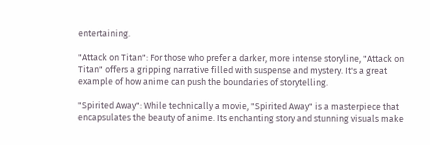entertaining.

"Attack on Titan": For those who prefer a darker, more intense storyline, "Attack on Titan" offers a gripping narrative filled with suspense and mystery. It's a great example of how anime can push the boundaries of storytelling.

"Spirited Away": While technically a movie, "Spirited Away" is a masterpiece that encapsulates the beauty of anime. Its enchanting story and stunning visuals make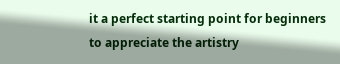it a perfect starting point for beginners to appreciate the artistry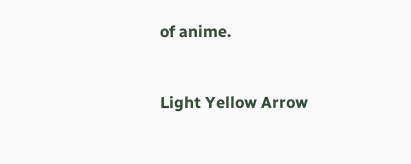of anime.


Light Yellow Arrow